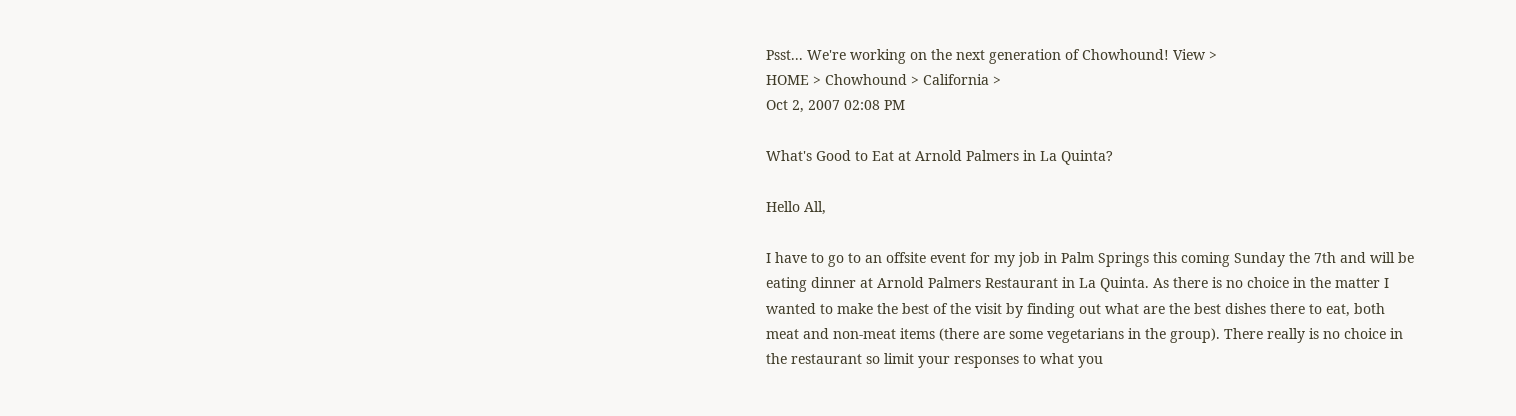Psst... We're working on the next generation of Chowhound! View >
HOME > Chowhound > California >
Oct 2, 2007 02:08 PM

What's Good to Eat at Arnold Palmers in La Quinta?

Hello All,

I have to go to an offsite event for my job in Palm Springs this coming Sunday the 7th and will be eating dinner at Arnold Palmers Restaurant in La Quinta. As there is no choice in the matter I wanted to make the best of the visit by finding out what are the best dishes there to eat, both meat and non-meat items (there are some vegetarians in the group). There really is no choice in the restaurant so limit your responses to what you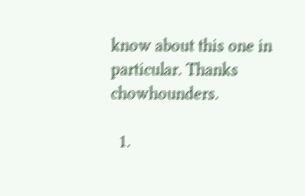know about this one in particular. Thanks chowhounders.

  1.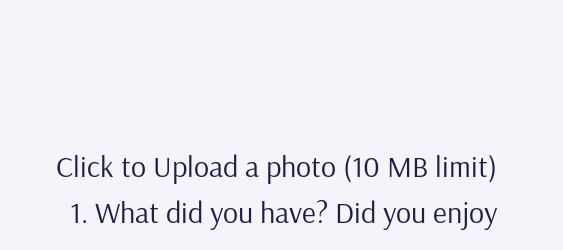Click to Upload a photo (10 MB limit)
  1. What did you have? Did you enjoy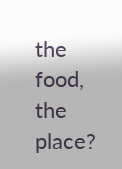the food, the place?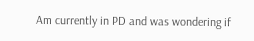Am currently in PD and was wondering if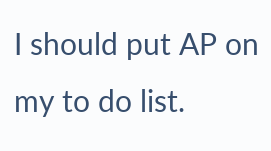I should put AP on my to do list.